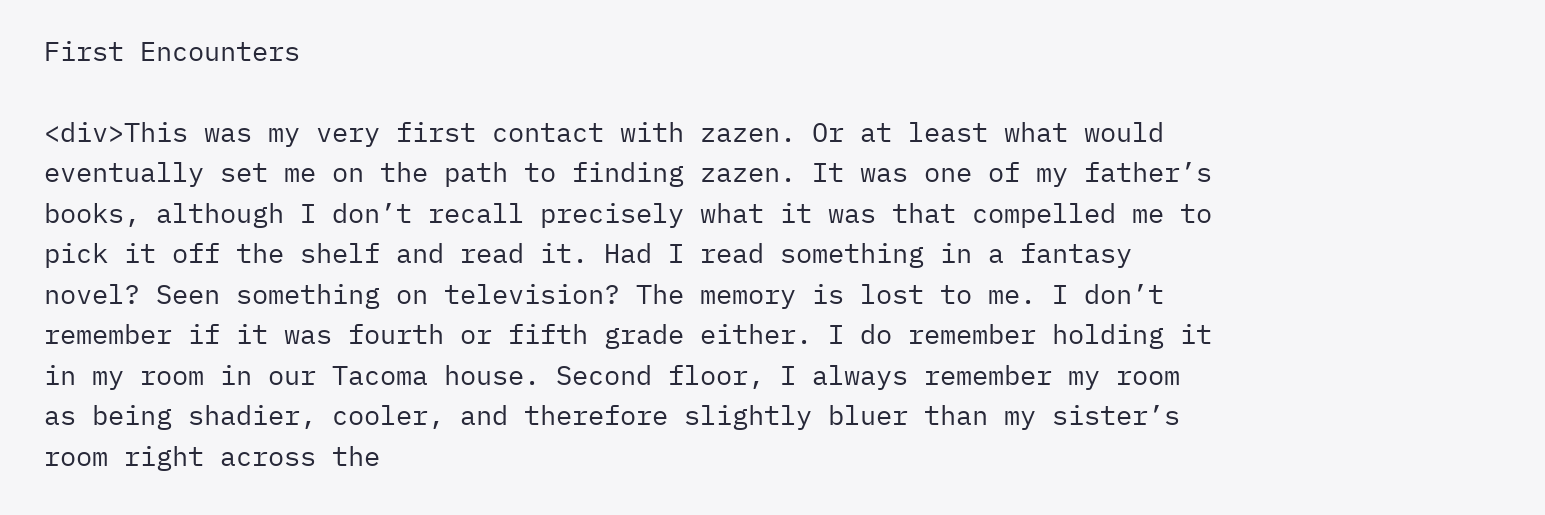First Encounters

<div>This was my very first contact with zazen. Or at least what would eventually set me on the path to finding zazen. It was one of my father’s books, although I don’t recall precisely what it was that compelled me to pick it off the shelf and read it. Had I read something in a fantasy novel? Seen something on television? The memory is lost to me. I don’t remember if it was fourth or fifth grade either. I do remember holding it in my room in our Tacoma house. Second floor, I always remember my room as being shadier, cooler, and therefore slightly bluer than my sister’s room right across the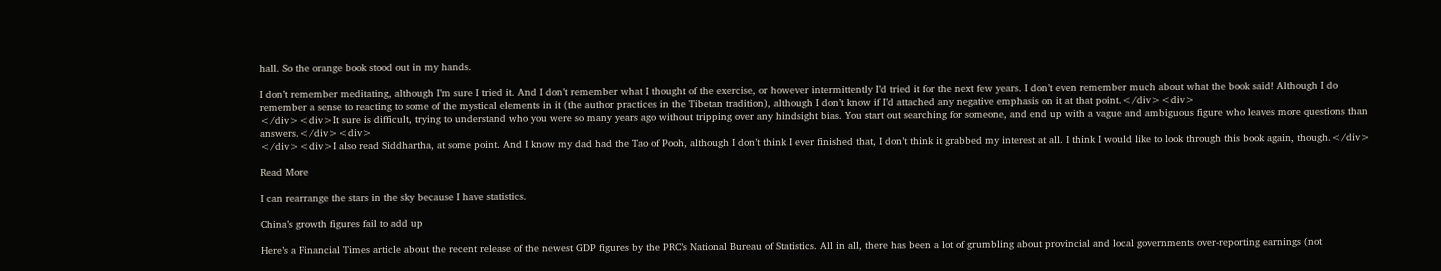hall. So the orange book stood out in my hands.

I don’t remember meditating, although I’m sure I tried it. And I don’t remember what I thought of the exercise, or however intermittently I’d tried it for the next few years. I don’t even remember much about what the book said! Although I do remember a sense to reacting to some of the mystical elements in it (the author practices in the Tibetan tradition), although I don’t know if I’d attached any negative emphasis on it at that point.</div><div>
</div><div>It sure is difficult, trying to understand who you were so many years ago without tripping over any hindsight bias. You start out searching for someone, and end up with a vague and ambiguous figure who leaves more questions than answers.</div><div>
</div><div>I also read Siddhartha, at some point. And I know my dad had the Tao of Pooh, although I don’t think I ever finished that, I don’t think it grabbed my interest at all. I think I would like to look through this book again, though.</div>

Read More

I can rearrange the stars in the sky because I have statistics.

China’s growth figures fail to add up

Here’s a Financial Times article about the recent release of the newest GDP figures by the PRC’s National Bureau of Statistics. All in all, there has been a lot of grumbling about provincial and local governments over-reporting earnings (not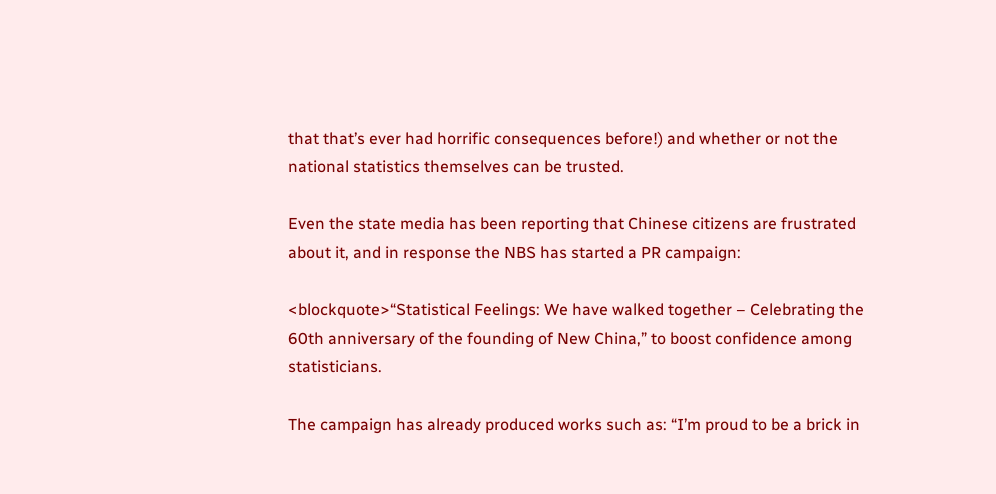that that’s ever had horrific consequences before!) and whether or not the national statistics themselves can be trusted.

Even the state media has been reporting that Chinese citizens are frustrated about it, and in response the NBS has started a PR campaign:

<blockquote>“Statistical Feelings: We have walked together – Celebrating the 60th anniversary of the founding of New China,” to boost confidence among statisticians.

The campaign has already produced works such as: “I’m proud to be a brick in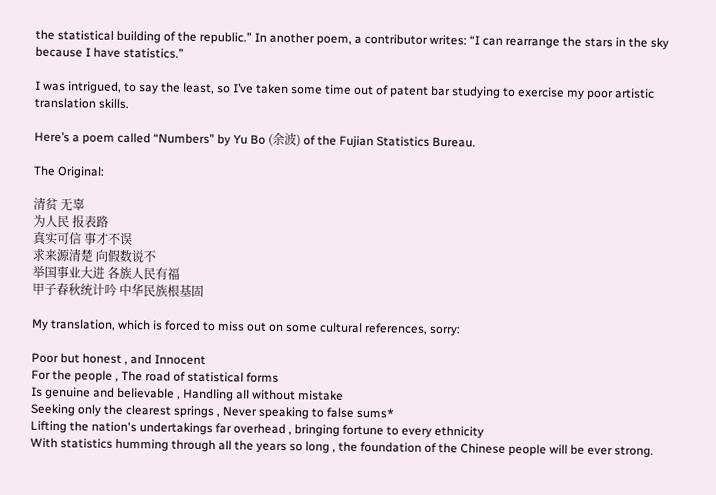the statistical building of the republic.” In another poem, a contributor writes: “I can rearrange the stars in the sky because I have statistics.”

I was intrigued, to say the least, so I’ve taken some time out of patent bar studying to exercise my poor artistic translation skills.

Here’s a poem called “Numbers” by Yu Bo (余波) of the Fujian Statistics Bureau.

The Original:

清贫 无辜
为人民 报表路
真实可信 事才不误
求来源清楚 向假数说不
举国事业大进 各族人民有福
甲子春秋统计吟 中华民族根基固

My translation, which is forced to miss out on some cultural references, sorry:

Poor but honest , and Innocent
For the people , The road of statistical forms
Is genuine and believable , Handling all without mistake
Seeking only the clearest springs , Never speaking to false sums*
Lifting the nation's undertakings far overhead , bringing fortune to every ethnicity
With statistics humming through all the years so long , the foundation of the Chinese people will be ever strong.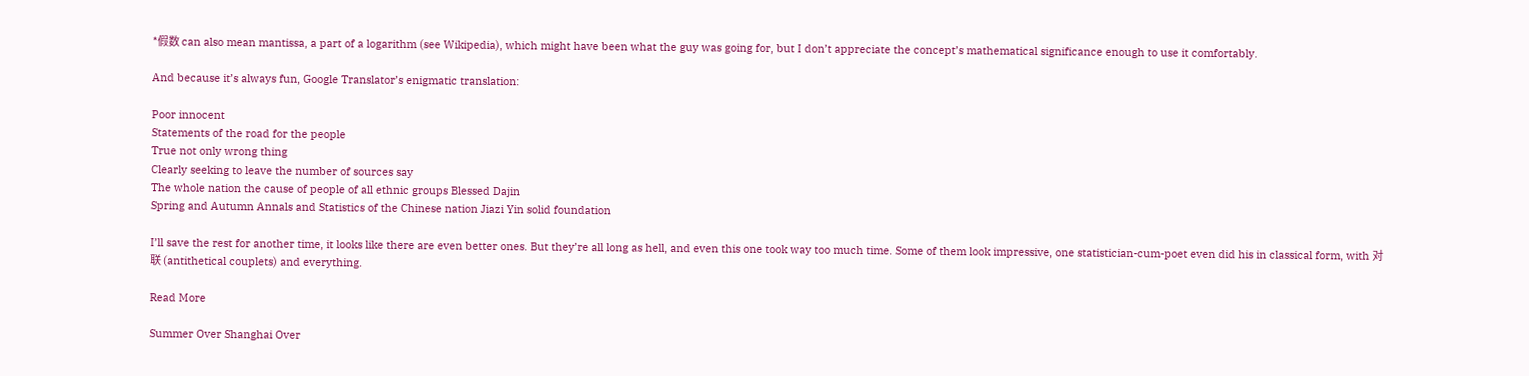*假数 can also mean mantissa, a part of a logarithm (see Wikipedia), which might have been what the guy was going for, but I don’t appreciate the concept’s mathematical significance enough to use it comfortably.

And because it’s always fun, Google Translator’s enigmatic translation:

Poor innocent
Statements of the road for the people
True not only wrong thing
Clearly seeking to leave the number of sources say
The whole nation the cause of people of all ethnic groups Blessed Dajin
Spring and Autumn Annals and Statistics of the Chinese nation Jiazi Yin solid foundation

I’ll save the rest for another time, it looks like there are even better ones. But they’re all long as hell, and even this one took way too much time. Some of them look impressive, one statistician-cum-poet even did his in classical form, with 对联 (antithetical couplets) and everything.

Read More

Summer Over Shanghai Over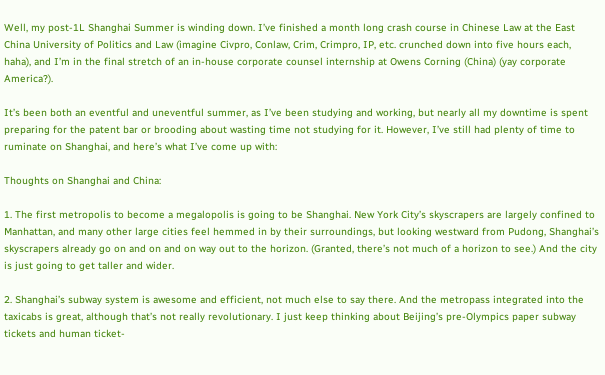Well, my post-1L Shanghai Summer is winding down. I’ve finished a month long crash course in Chinese Law at the East China University of Politics and Law (imagine Civpro, Conlaw, Crim, Crimpro, IP, etc. crunched down into five hours each, haha), and I’m in the final stretch of an in-house corporate counsel internship at Owens Corning (China) (yay corporate America?).

It’s been both an eventful and uneventful summer, as I’ve been studying and working, but nearly all my downtime is spent preparing for the patent bar or brooding about wasting time not studying for it. However, I’ve still had plenty of time to ruminate on Shanghai, and here’s what I’ve come up with:

Thoughts on Shanghai and China:

1. The first metropolis to become a megalopolis is going to be Shanghai. New York City’s skyscrapers are largely confined to Manhattan, and many other large cities feel hemmed in by their surroundings, but looking westward from Pudong, Shanghai’s skyscrapers already go on and on and on way out to the horizon. (Granted, there’s not much of a horizon to see.) And the city is just going to get taller and wider.

2. Shanghai’s subway system is awesome and efficient, not much else to say there. And the metropass integrated into the taxicabs is great, although that’s not really revolutionary. I just keep thinking about Beijing’s pre-Olympics paper subway tickets and human ticket-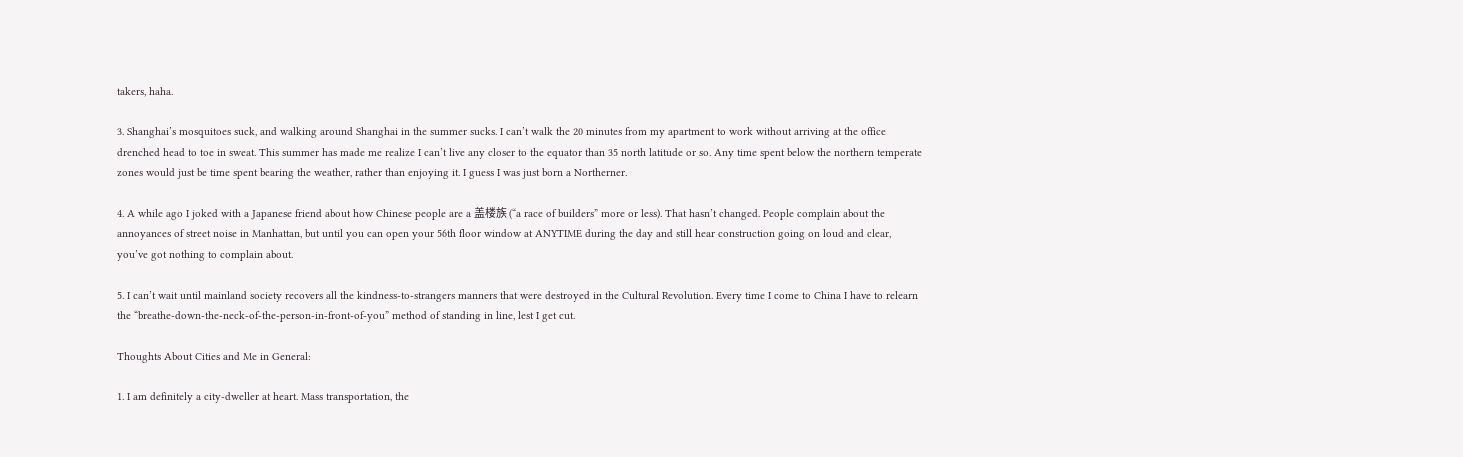takers, haha.

3. Shanghai’s mosquitoes suck, and walking around Shanghai in the summer sucks. I can’t walk the 20 minutes from my apartment to work without arriving at the office drenched head to toe in sweat. This summer has made me realize I can’t live any closer to the equator than 35 north latitude or so. Any time spent below the northern temperate zones would just be time spent bearing the weather, rather than enjoying it. I guess I was just born a Northerner.

4. A while ago I joked with a Japanese friend about how Chinese people are a 盖楼族 (“a race of builders” more or less). That hasn’t changed. People complain about the annoyances of street noise in Manhattan, but until you can open your 56th floor window at ANYTIME during the day and still hear construction going on loud and clear, you’ve got nothing to complain about.

5. I can’t wait until mainland society recovers all the kindness-to-strangers manners that were destroyed in the Cultural Revolution. Every time I come to China I have to relearn the “breathe-down-the-neck-of-the-person-in-front-of-you” method of standing in line, lest I get cut.

Thoughts About Cities and Me in General:

1. I am definitely a city-dweller at heart. Mass transportation, the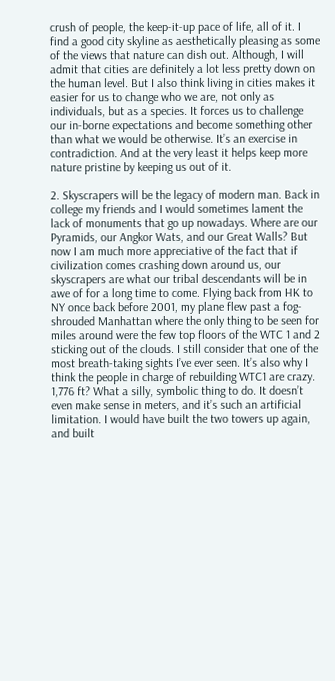crush of people, the keep-it-up pace of life, all of it. I find a good city skyline as aesthetically pleasing as some of the views that nature can dish out. Although, I will admit that cities are definitely a lot less pretty down on the human level. But I also think living in cities makes it easier for us to change who we are, not only as individuals, but as a species. It forces us to challenge our in-borne expectations and become something other than what we would be otherwise. It’s an exercise in contradiction. And at the very least it helps keep more nature pristine by keeping us out of it.

2. Skyscrapers will be the legacy of modern man. Back in college my friends and I would sometimes lament the lack of monuments that go up nowadays. Where are our Pyramids, our Angkor Wats, and our Great Walls? But now I am much more appreciative of the fact that if civilization comes crashing down around us, our skyscrapers are what our tribal descendants will be in awe of for a long time to come. Flying back from HK to NY once back before 2001, my plane flew past a fog-shrouded Manhattan where the only thing to be seen for miles around were the few top floors of the WTC 1 and 2 sticking out of the clouds. I still consider that one of the most breath-taking sights I’ve ever seen. It’s also why I think the people in charge of rebuilding WTC1 are crazy. 1,776 ft? What a silly, symbolic thing to do. It doesn’t even make sense in meters, and it’s such an artificial limitation. I would have built the two towers up again, and built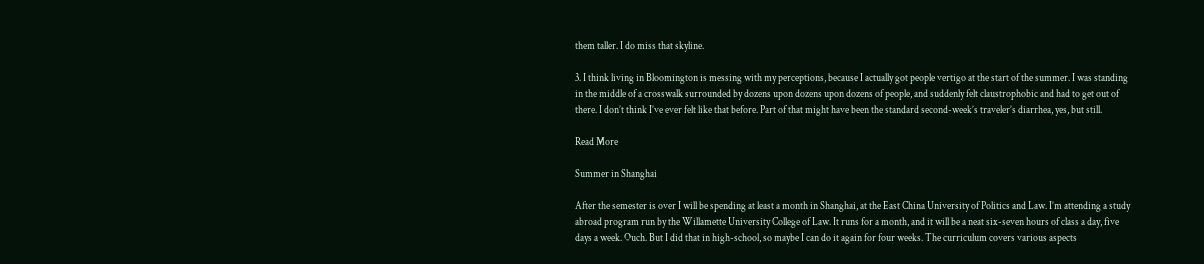them taller. I do miss that skyline.

3. I think living in Bloomington is messing with my perceptions, because I actually got people vertigo at the start of the summer. I was standing in the middle of a crosswalk surrounded by dozens upon dozens upon dozens of people, and suddenly felt claustrophobic and had to get out of there. I don’t think I’ve ever felt like that before. Part of that might have been the standard second-week’s traveler’s diarrhea, yes, but still.

Read More

Summer in Shanghai

After the semester is over I will be spending at least a month in Shanghai, at the East China University of Politics and Law. I’m attending a study abroad program run by the Willamette University College of Law. It runs for a month, and it will be a neat six-seven hours of class a day, five days a week. Ouch. But I did that in high-school, so maybe I can do it again for four weeks. The curriculum covers various aspects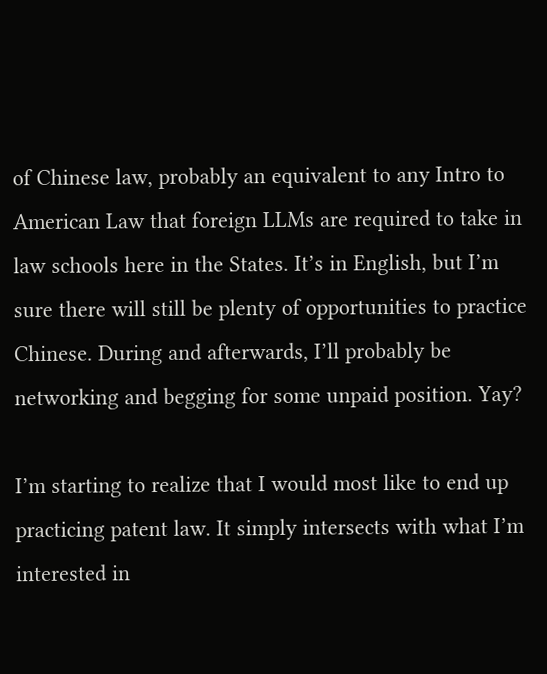of Chinese law, probably an equivalent to any Intro to American Law that foreign LLMs are required to take in law schools here in the States. It’s in English, but I’m sure there will still be plenty of opportunities to practice Chinese. During and afterwards, I’ll probably be networking and begging for some unpaid position. Yay?

I’m starting to realize that I would most like to end up practicing patent law. It simply intersects with what I’m interested in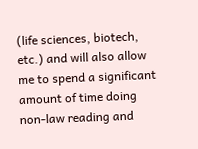(life sciences, biotech, etc.) and will also allow me to spend a significant amount of time doing non-law reading and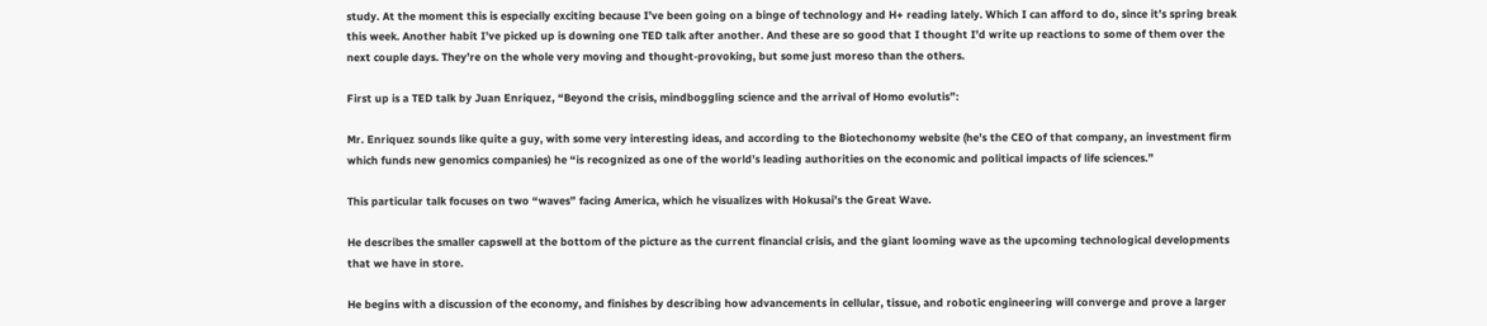study. At the moment this is especially exciting because I’ve been going on a binge of technology and H+ reading lately. Which I can afford to do, since it’s spring break this week. Another habit I’ve picked up is downing one TED talk after another. And these are so good that I thought I’d write up reactions to some of them over the next couple days. They’re on the whole very moving and thought-provoking, but some just moreso than the others.

First up is a TED talk by Juan Enriquez, “Beyond the crisis, mindboggling science and the arrival of Homo evolutis”:

Mr. Enriquez sounds like quite a guy, with some very interesting ideas, and according to the Biotechonomy website (he’s the CEO of that company, an investment firm which funds new genomics companies) he “is recognized as one of the world’s leading authorities on the economic and political impacts of life sciences.”

This particular talk focuses on two “waves” facing America, which he visualizes with Hokusai’s the Great Wave.

He describes the smaller capswell at the bottom of the picture as the current financial crisis, and the giant looming wave as the upcoming technological developments that we have in store.

He begins with a discussion of the economy, and finishes by describing how advancements in cellular, tissue, and robotic engineering will converge and prove a larger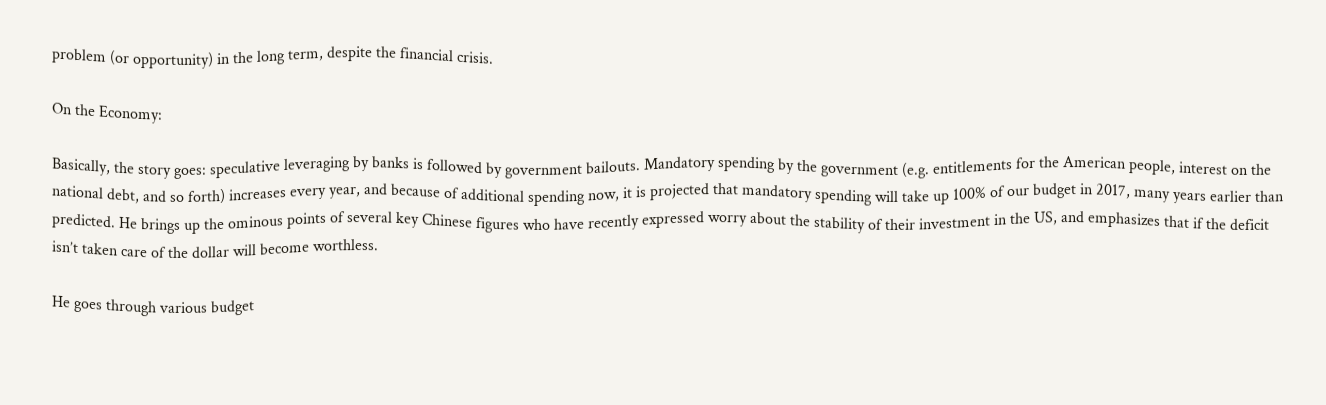problem (or opportunity) in the long term, despite the financial crisis.

On the Economy:

Basically, the story goes: speculative leveraging by banks is followed by government bailouts. Mandatory spending by the government (e.g. entitlements for the American people, interest on the national debt, and so forth) increases every year, and because of additional spending now, it is projected that mandatory spending will take up 100% of our budget in 2017, many years earlier than predicted. He brings up the ominous points of several key Chinese figures who have recently expressed worry about the stability of their investment in the US, and emphasizes that if the deficit isn’t taken care of the dollar will become worthless.

He goes through various budget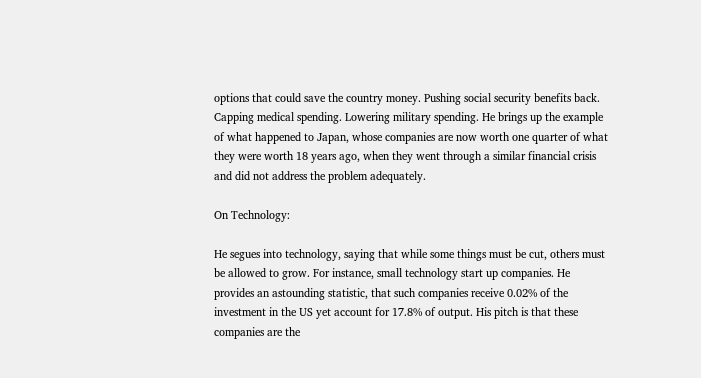options that could save the country money. Pushing social security benefits back. Capping medical spending. Lowering military spending. He brings up the example of what happened to Japan, whose companies are now worth one quarter of what they were worth 18 years ago, when they went through a similar financial crisis and did not address the problem adequately.

On Technology:

He segues into technology, saying that while some things must be cut, others must be allowed to grow. For instance, small technology start up companies. He provides an astounding statistic, that such companies receive 0.02% of the investment in the US yet account for 17.8% of output. His pitch is that these companies are the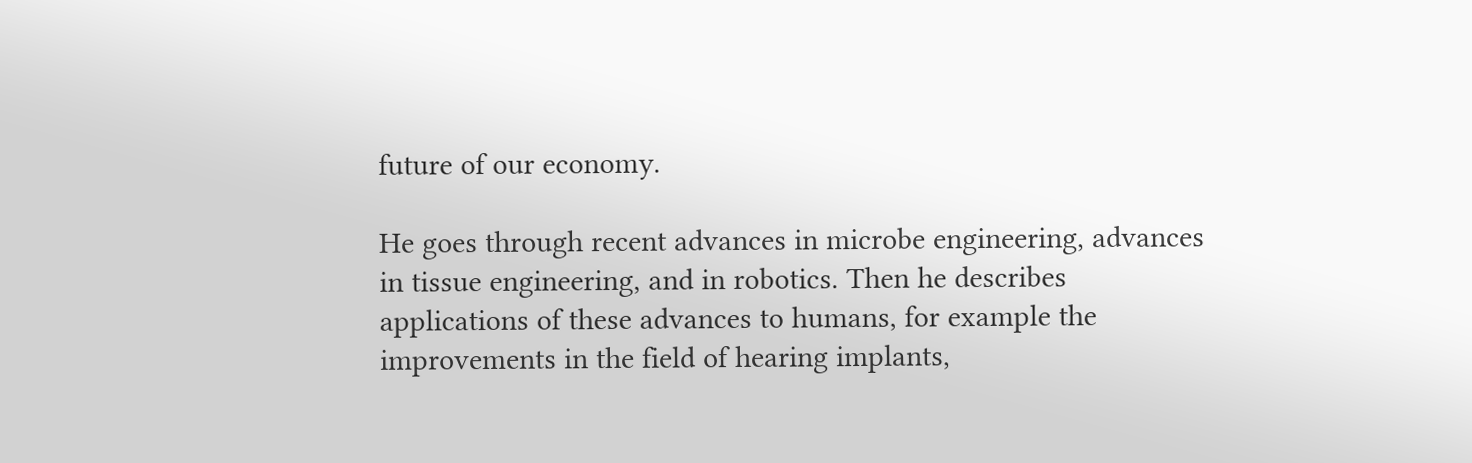future of our economy.

He goes through recent advances in microbe engineering, advances in tissue engineering, and in robotics. Then he describes applications of these advances to humans, for example the improvements in the field of hearing implants,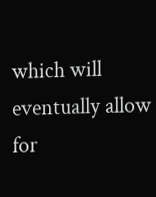which will eventually allow for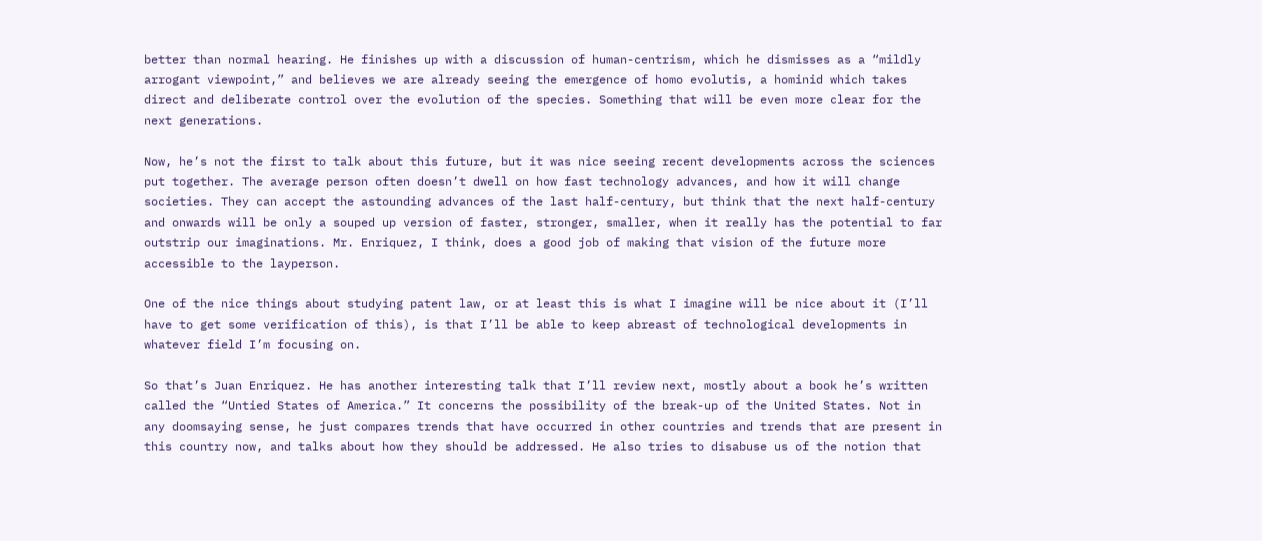better than normal hearing. He finishes up with a discussion of human-centrism, which he dismisses as a “mildly arrogant viewpoint,” and believes we are already seeing the emergence of homo evolutis, a hominid which takes direct and deliberate control over the evolution of the species. Something that will be even more clear for the next generations.

Now, he’s not the first to talk about this future, but it was nice seeing recent developments across the sciences put together. The average person often doesn’t dwell on how fast technology advances, and how it will change societies. They can accept the astounding advances of the last half-century, but think that the next half-century and onwards will be only a souped up version of faster, stronger, smaller, when it really has the potential to far outstrip our imaginations. Mr. Enriquez, I think, does a good job of making that vision of the future more accessible to the layperson.

One of the nice things about studying patent law, or at least this is what I imagine will be nice about it (I’ll have to get some verification of this), is that I’ll be able to keep abreast of technological developments in whatever field I’m focusing on.

So that’s Juan Enriquez. He has another interesting talk that I’ll review next, mostly about a book he’s written called the “Untied States of America.” It concerns the possibility of the break-up of the United States. Not in any doomsaying sense, he just compares trends that have occurred in other countries and trends that are present in this country now, and talks about how they should be addressed. He also tries to disabuse us of the notion that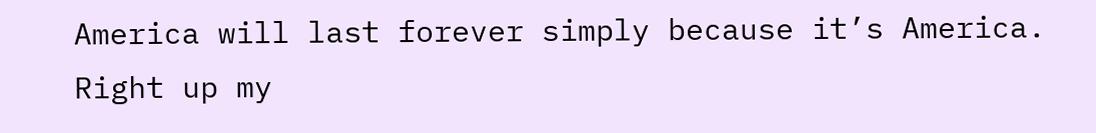America will last forever simply because it’s America. Right up my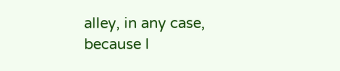alley, in any case, because I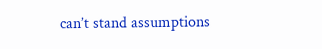can’t stand assumptions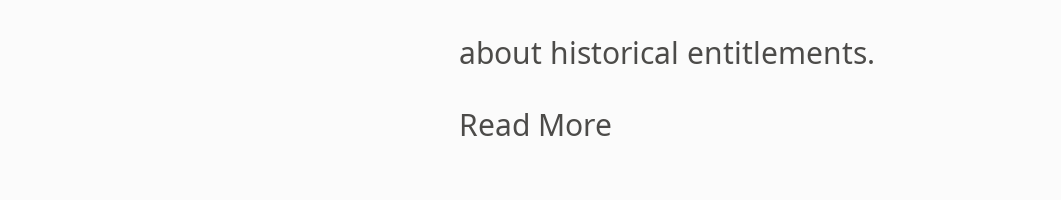about historical entitlements.

Read More